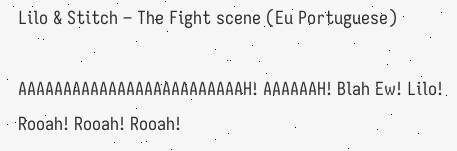Lilo & Stitch – The Fight scene (Eu Portuguese)

AAAAAAAAAAAAAAAAAAAAAAAAAH! AAAAAAH! Blah Ew! Lilo! Rooah! Rooah! Rooah!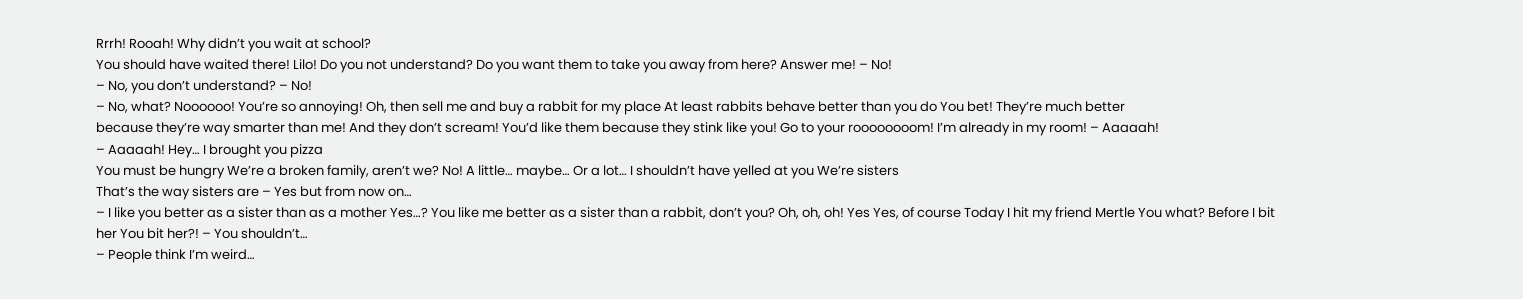Rrrh! Rooah! Why didn’t you wait at school?
You should have waited there! Lilo! Do you not understand? Do you want them to take you away from here? Answer me! – No!
– No, you don’t understand? – No!
– No, what? Noooooo! You’re so annoying! Oh, then sell me and buy a rabbit for my place At least rabbits behave better than you do You bet! They’re much better
because they’re way smarter than me! And they don’t scream! You’d like them because they stink like you! Go to your roooooooom! I’m already in my room! – Aaaaah!
– Aaaaah! Hey… I brought you pizza
You must be hungry We’re a broken family, aren’t we? No! A little… maybe… Or a lot… I shouldn’t have yelled at you We’re sisters
That’s the way sisters are – Yes but from now on…
– I like you better as a sister than as a mother Yes…? You like me better as a sister than a rabbit, don’t you? Oh, oh, oh! Yes Yes, of course Today I hit my friend Mertle You what? Before I bit her You bit her?! – You shouldn’t…
– People think I’m weird…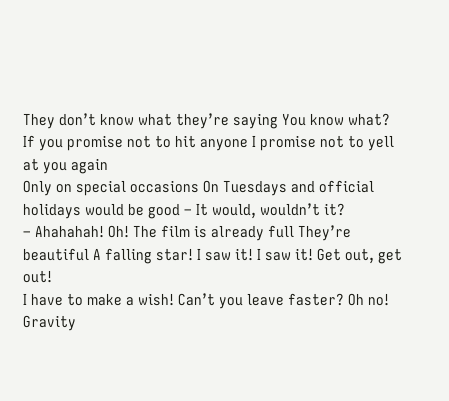They don’t know what they’re saying You know what? If you promise not to hit anyone I promise not to yell at you again
Only on special occasions On Tuesdays and official holidays would be good – It would, wouldn’t it?
– Ahahahah! Oh! The film is already full They’re beautiful A falling star! I saw it! I saw it! Get out, get out!
I have to make a wish! Can’t you leave faster? Oh no! Gravity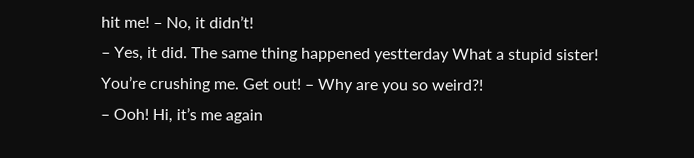hit me! – No, it didn’t!
– Yes, it did. The same thing happened yestterday What a stupid sister!
You’re crushing me. Get out! – Why are you so weird?!
– Ooh! Hi, it’s me again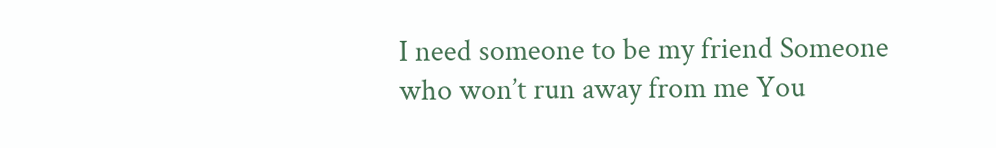I need someone to be my friend Someone who won’t run away from me You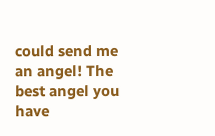could send me an angel! The best angel you have